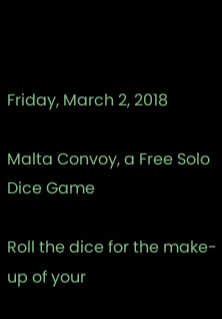Friday, March 2, 2018

Malta Convoy, a Free Solo Dice Game

Roll the dice for the make-up of your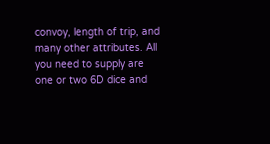convoy, length of trip, and many other attributes. All you need to supply are one or two 6D dice and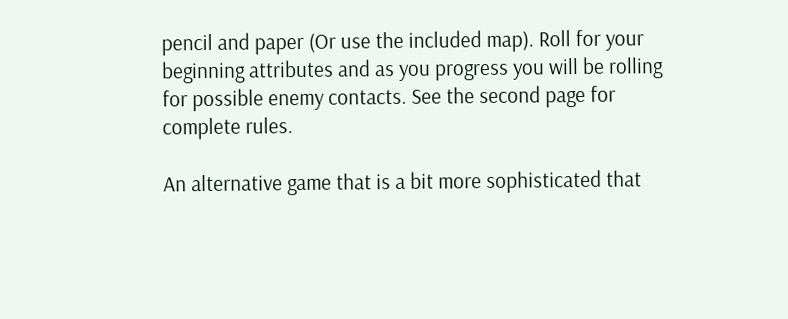pencil and paper (Or use the included map). Roll for your beginning attributes and as you progress you will be rolling for possible enemy contacts. See the second page for complete rules.

An alternative game that is a bit more sophisticated that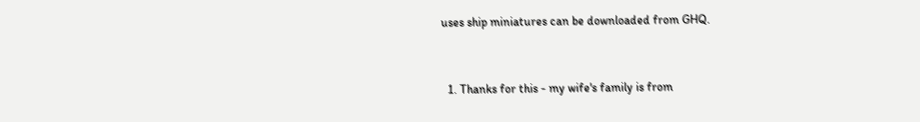uses ship miniatures can be downloaded from GHQ.


  1. Thanks for this - my wife's family is from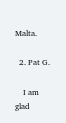Malta.

  2. Pat G.

    I am glad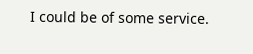I could be of some service.